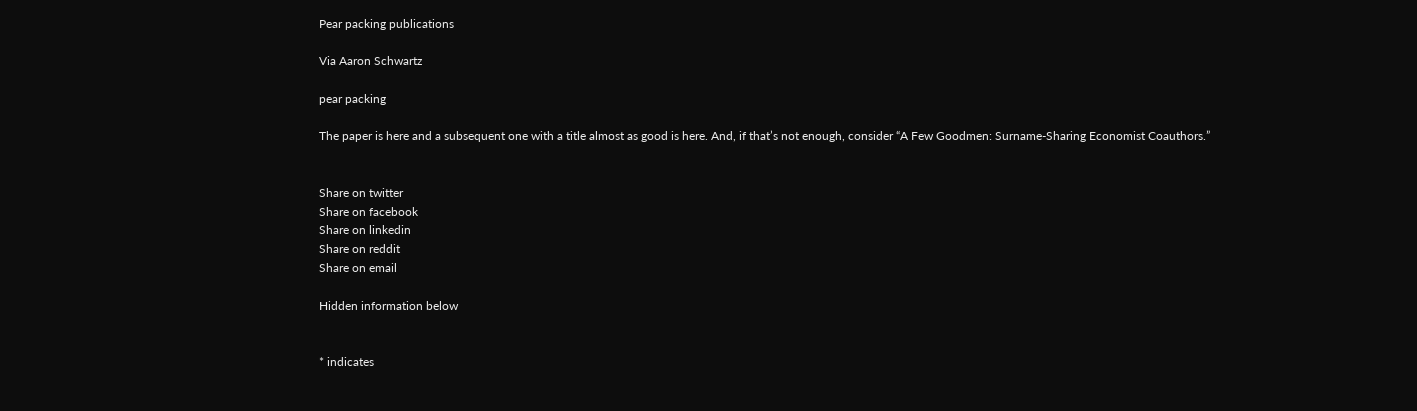Pear packing publications

Via Aaron Schwartz

pear packing

The paper is here and a subsequent one with a title almost as good is here. And, if that’s not enough, consider “A Few Goodmen: Surname-Sharing Economist Coauthors.”


Share on twitter
Share on facebook
Share on linkedin
Share on reddit
Share on email

Hidden information below


* indicates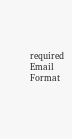required
Email Format